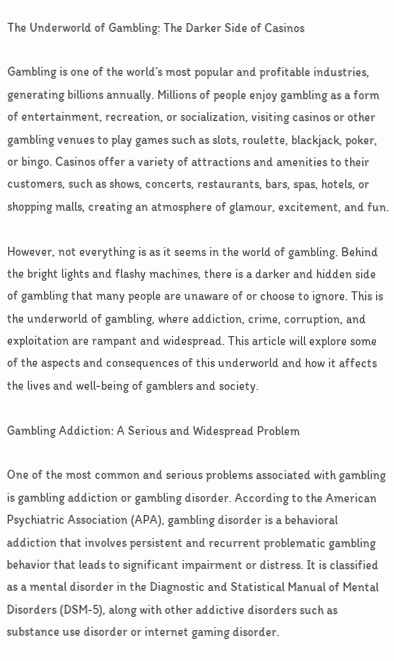The Underworld of Gambling: The Darker Side of Casinos

Gambling is one of the world’s most popular and profitable industries, generating billions annually. Millions of people enjoy gambling as a form of entertainment, recreation, or socialization, visiting casinos or other gambling venues to play games such as slots, roulette, blackjack, poker, or bingo. Casinos offer a variety of attractions and amenities to their customers, such as shows, concerts, restaurants, bars, spas, hotels, or shopping malls, creating an atmosphere of glamour, excitement, and fun.

However, not everything is as it seems in the world of gambling. Behind the bright lights and flashy machines, there is a darker and hidden side of gambling that many people are unaware of or choose to ignore. This is the underworld of gambling, where addiction, crime, corruption, and exploitation are rampant and widespread. This article will explore some of the aspects and consequences of this underworld and how it affects the lives and well-being of gamblers and society.

Gambling Addiction: A Serious and Widespread Problem

One of the most common and serious problems associated with gambling is gambling addiction or gambling disorder. According to the American Psychiatric Association (APA), gambling disorder is a behavioral addiction that involves persistent and recurrent problematic gambling behavior that leads to significant impairment or distress. It is classified as a mental disorder in the Diagnostic and Statistical Manual of Mental Disorders (DSM-5), along with other addictive disorders such as substance use disorder or internet gaming disorder.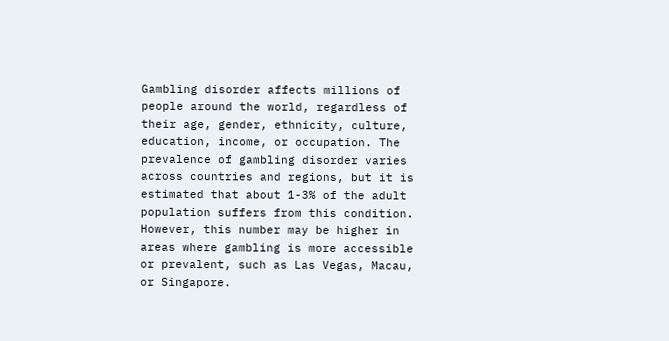Gambling disorder affects millions of people around the world, regardless of their age, gender, ethnicity, culture, education, income, or occupation. The prevalence of gambling disorder varies across countries and regions, but it is estimated that about 1-3% of the adult population suffers from this condition. However, this number may be higher in areas where gambling is more accessible or prevalent, such as Las Vegas, Macau, or Singapore.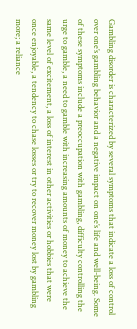Gambling disorder is characterized by several symptoms that indicate a loss of control over one’s gambling behavior and a negative impact on one’s life and well-being. Some of these symptoms include a preoccupation with gambling, difficulty controlling the urge to gamble, a need to gamble with increasing amounts of money to achieve the same level of excitement, a loss of interest in other activities or hobbies that were once enjoyable, a tendency to chase losses or try to recover money lost by gambling more; a reliance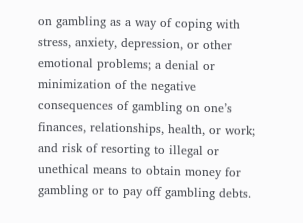on gambling as a way of coping with stress, anxiety, depression, or other emotional problems; a denial or minimization of the negative consequences of gambling on one’s finances, relationships, health, or work; and risk of resorting to illegal or unethical means to obtain money for gambling or to pay off gambling debts.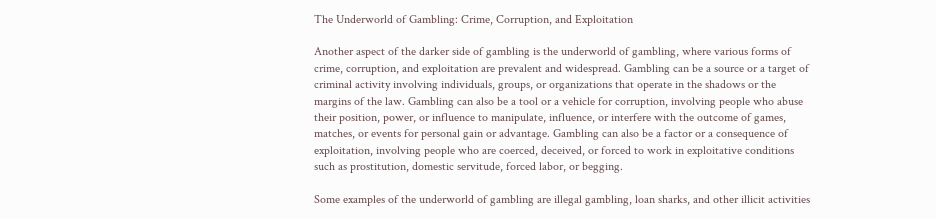The Underworld of Gambling: Crime, Corruption, and Exploitation

Another aspect of the darker side of gambling is the underworld of gambling, where various forms of crime, corruption, and exploitation are prevalent and widespread. Gambling can be a source or a target of criminal activity involving individuals, groups, or organizations that operate in the shadows or the margins of the law. Gambling can also be a tool or a vehicle for corruption, involving people who abuse their position, power, or influence to manipulate, influence, or interfere with the outcome of games, matches, or events for personal gain or advantage. Gambling can also be a factor or a consequence of exploitation, involving people who are coerced, deceived, or forced to work in exploitative conditions such as prostitution, domestic servitude, forced labor, or begging.

Some examples of the underworld of gambling are illegal gambling, loan sharks, and other illicit activities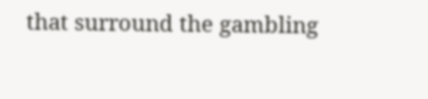that surround the gambling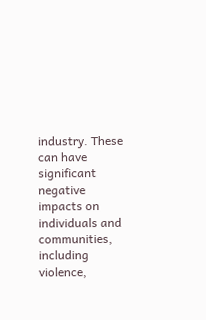industry. These can have significant negative impacts on individuals and communities, including violence,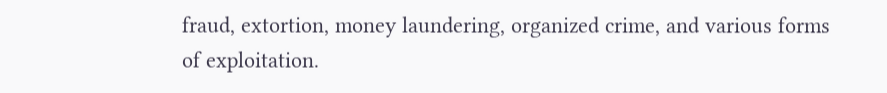fraud, extortion, money laundering, organized crime, and various forms of exploitation.